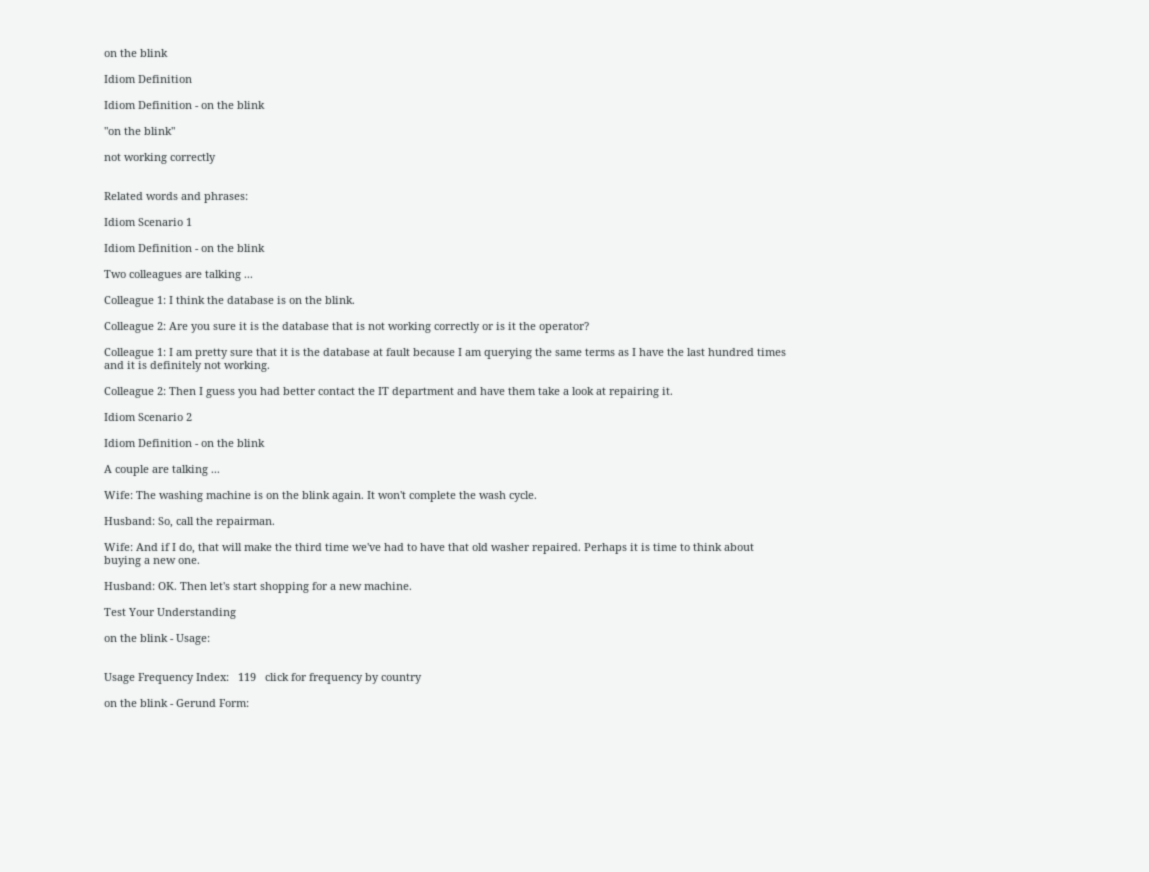on the blink

Idiom Definition

Idiom Definition - on the blink

"on the blink"

not working correctly


Related words and phrases:

Idiom Scenario 1

Idiom Definition - on the blink

Two colleagues are talking ...

Colleague 1: I think the database is on the blink.

Colleague 2: Are you sure it is the database that is not working correctly or is it the operator?

Colleague 1: I am pretty sure that it is the database at fault because I am querying the same terms as I have the last hundred times and it is definitely not working.

Colleague 2: Then I guess you had better contact the IT department and have them take a look at repairing it.

Idiom Scenario 2

Idiom Definition - on the blink

A couple are talking ...

Wife: The washing machine is on the blink again. It won't complete the wash cycle.

Husband: So, call the repairman.

Wife: And if I do, that will make the third time we've had to have that old washer repaired. Perhaps it is time to think about buying a new one.

Husband: OK. Then let's start shopping for a new machine.

Test Your Understanding

on the blink - Usage:


Usage Frequency Index:   119   click for frequency by country

on the blink - Gerund Form: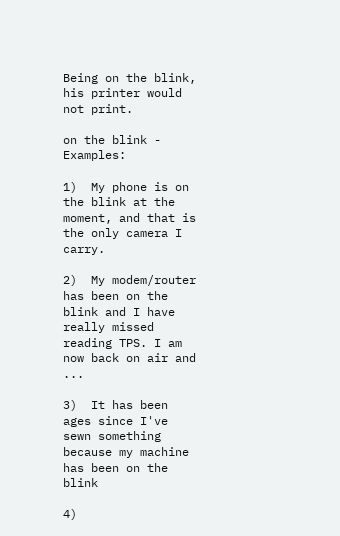Being on the blink, his printer would not print.

on the blink - Examples:

1)  My phone is on the blink at the moment, and that is the only camera I carry.

2)  My modem/router has been on the blink and I have really missed reading TPS. I am now back on air and ...

3)  It has been ages since I've sewn something because my machine has been on the blink

4)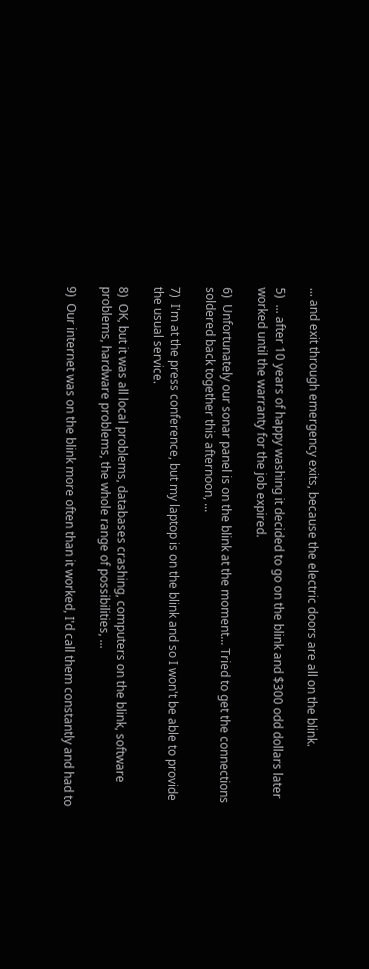... and exit through emergency exits, because the electric doors are all on the blink.

5)  ... after 10 years of happy washing it decided to go on the blink and $300 odd dollars later worked until the warranty for the job expired.

6)  Unfortunately our sonar panel is on the blink at the moment... Tried to get the connections soldered back together this afternoon, ...

7)  I'm at the press conference, but my laptop is on the blink and so I won't be able to provide the usual service.

8)  OK, but it was all local problems, databases crashing, computers on the blink, software problems, hardware problems, the whole range of possibilities, ...

9)  Our internet was on the blink more often than it worked, I'd call them constantly and had to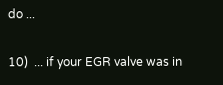do ...

10)  ... if your EGR valve was in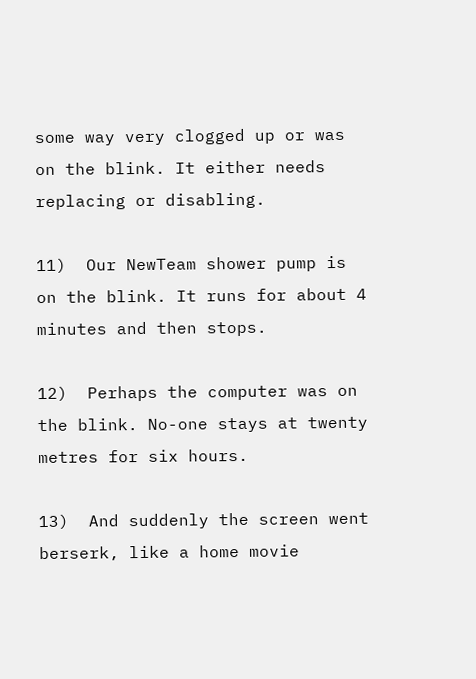some way very clogged up or was on the blink. It either needs replacing or disabling.

11)  Our NewTeam shower pump is on the blink. It runs for about 4 minutes and then stops.

12)  Perhaps the computer was on the blink. No-one stays at twenty metres for six hours.

13)  And suddenly the screen went berserk, like a home movie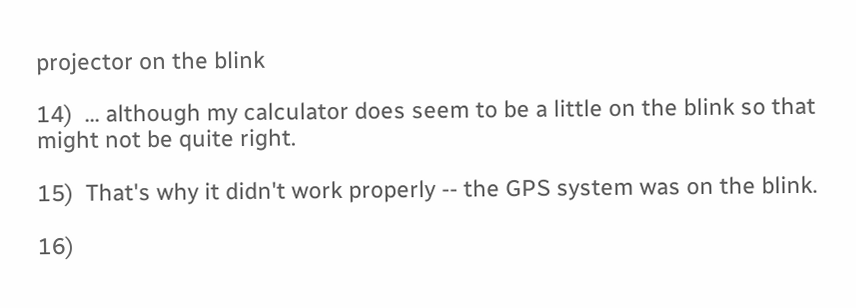projector on the blink

14)  ... although my calculator does seem to be a little on the blink so that might not be quite right.

15)  That's why it didn't work properly -- the GPS system was on the blink.

16)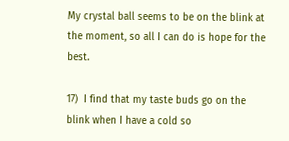My crystal ball seems to be on the blink at the moment, so all I can do is hope for the best.

17)  I find that my taste buds go on the blink when I have a cold so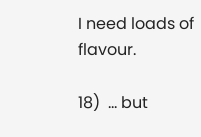I need loads of flavour.

18)  ... but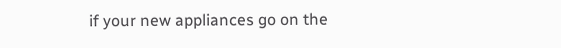if your new appliances go on the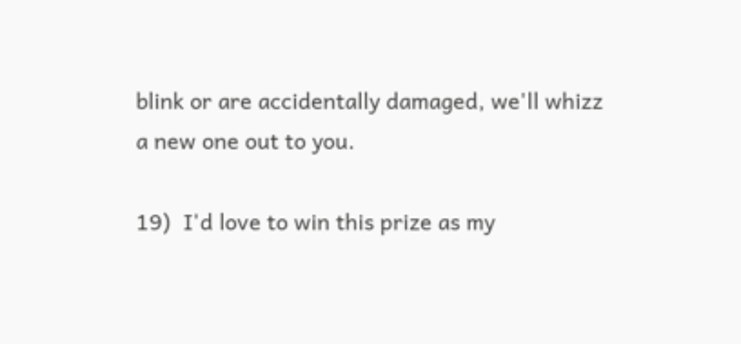blink or are accidentally damaged, we'll whizz a new one out to you.

19)  I'd love to win this prize as my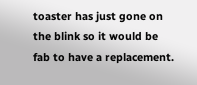toaster has just gone on the blink so it would be fab to have a replacement.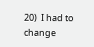20)  I had to change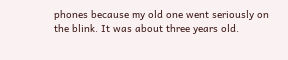phones because my old one went seriously on the blink. It was about three years old.